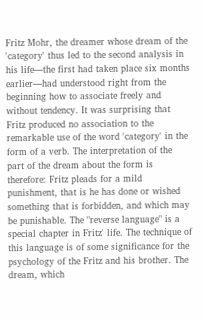Fritz Mohr, the dreamer whose dream of the 'category' thus led to the second analysis in his life—the first had taken place six months earlier—had understood right from the beginning how to associate freely and without tendency. It was surprising that Fritz produced no association to the remarkable use of the word 'category' in the form of a verb. The interpretation of the part of the dream about the form is therefore: Fritz pleads for a mild punishment, that is he has done or wished something that is forbidden, and which may be punishable. The "reverse language" is a special chapter in Fritz' life. The technique of this language is of some significance for the psychology of the Fritz and his brother. The dream, which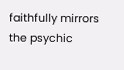faithfully mirrors the psychic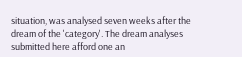situation, was analysed seven weeks after the dream of the 'category'. The dream analyses submitted here afford one an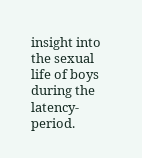insight into the sexual life of boys during the latency-period.